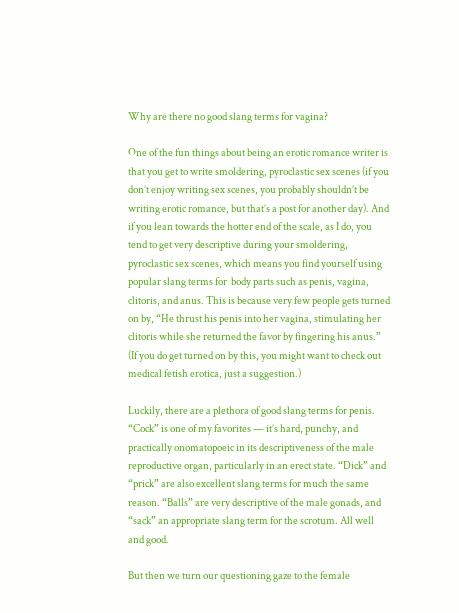Why are there no good slang terms for vagina?

One of the fun things about being an erotic romance writer is that you get to write smoldering, pyroclastic sex scenes (if you don’t enjoy writing sex scenes, you probably shouldn’t be writing erotic romance, but that’s a post for another day). And if you lean towards the hotter end of the scale, as I do, you tend to get very descriptive during your smoldering, pyroclastic sex scenes, which means you find yourself using popular slang terms for  body parts such as penis, vagina, clitoris, and anus. This is because very few people gets turned on by, “He thrust his penis into her vagina, stimulating her clitoris while she returned the favor by fingering his anus.” (If you do get turned on by this, you might want to check out medical fetish erotica, just a suggestion.)

Luckily, there are a plethora of good slang terms for penis. “Cock” is one of my favorites — it’s hard, punchy, and practically onomatopoeic in its descriptiveness of the male reproductive organ, particularly in an erect state. “Dick” and “prick” are also excellent slang terms for much the same reason. “Balls” are very descriptive of the male gonads, and “sack” an appropriate slang term for the scrotum. All well and good.

But then we turn our questioning gaze to the female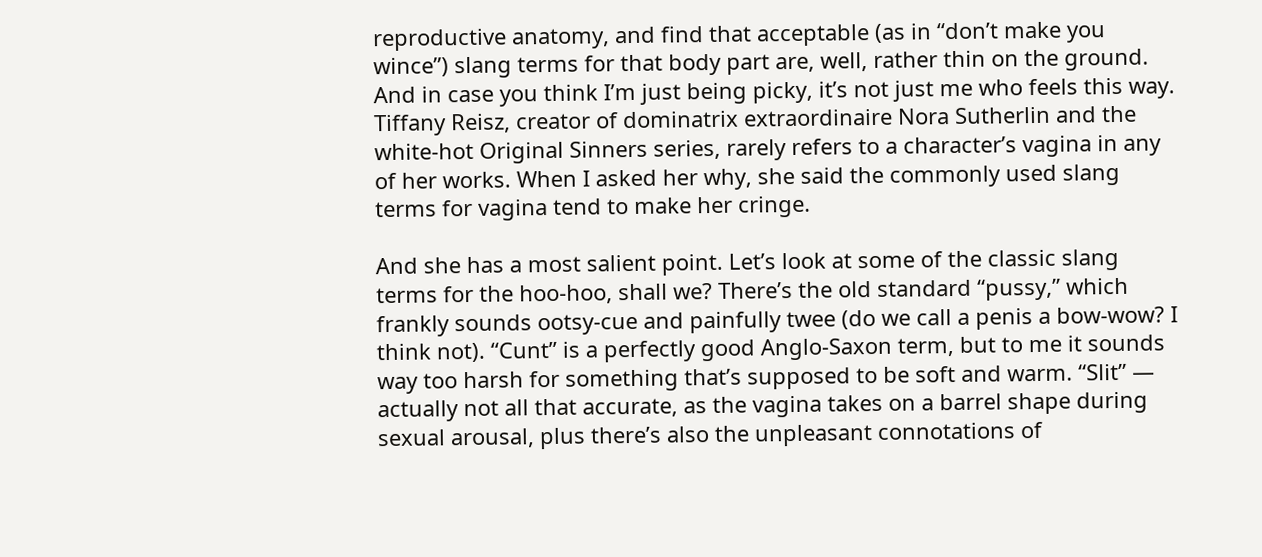reproductive anatomy, and find that acceptable (as in “don’t make you wince”) slang terms for that body part are, well, rather thin on the ground. And in case you think I’m just being picky, it’s not just me who feels this way. Tiffany Reisz, creator of dominatrix extraordinaire Nora Sutherlin and the white-hot Original Sinners series, rarely refers to a character’s vagina in any of her works. When I asked her why, she said the commonly used slang terms for vagina tend to make her cringe.

And she has a most salient point. Let’s look at some of the classic slang terms for the hoo-hoo, shall we? There’s the old standard “pussy,” which frankly sounds ootsy-cue and painfully twee (do we call a penis a bow-wow? I think not). “Cunt” is a perfectly good Anglo-Saxon term, but to me it sounds way too harsh for something that’s supposed to be soft and warm. “Slit” — actually not all that accurate, as the vagina takes on a barrel shape during sexual arousal, plus there’s also the unpleasant connotations of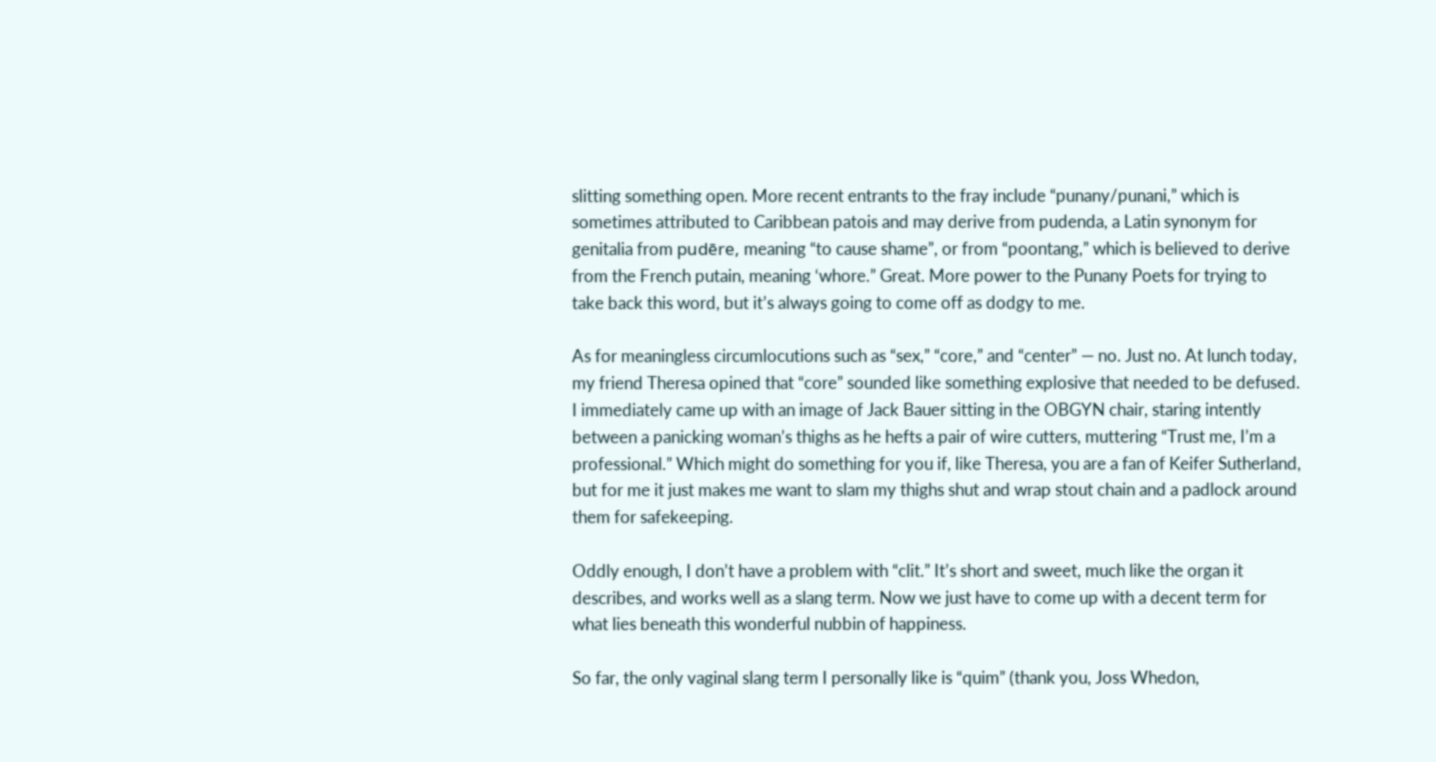slitting something open. More recent entrants to the fray include “punany/punani,” which is sometimes attributed to Caribbean patois and may derive from pudenda, a Latin synonym for genitalia from pudēre, meaning “to cause shame”, or from “poontang,” which is believed to derive from the French putain, meaning ‘whore.” Great. More power to the Punany Poets for trying to take back this word, but it’s always going to come off as dodgy to me.

As for meaningless circumlocutions such as “sex,” “core,” and “center” — no. Just no. At lunch today, my friend Theresa opined that “core” sounded like something explosive that needed to be defused. I immediately came up with an image of Jack Bauer sitting in the OBGYN chair, staring intently between a panicking woman’s thighs as he hefts a pair of wire cutters, muttering “Trust me, I’m a professional.” Which might do something for you if, like Theresa, you are a fan of Keifer Sutherland, but for me it just makes me want to slam my thighs shut and wrap stout chain and a padlock around them for safekeeping.

Oddly enough, I don’t have a problem with “clit.” It’s short and sweet, much like the organ it describes, and works well as a slang term. Now we just have to come up with a decent term for what lies beneath this wonderful nubbin of happiness.

So far, the only vaginal slang term I personally like is “quim” (thank you, Joss Whedon,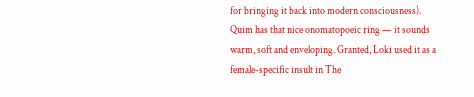for bringing it back into modern consciousness). Quim has that nice onomatopoeic ring — it sounds warm, soft and enveloping. Granted, Loki used it as a female-specific insult in The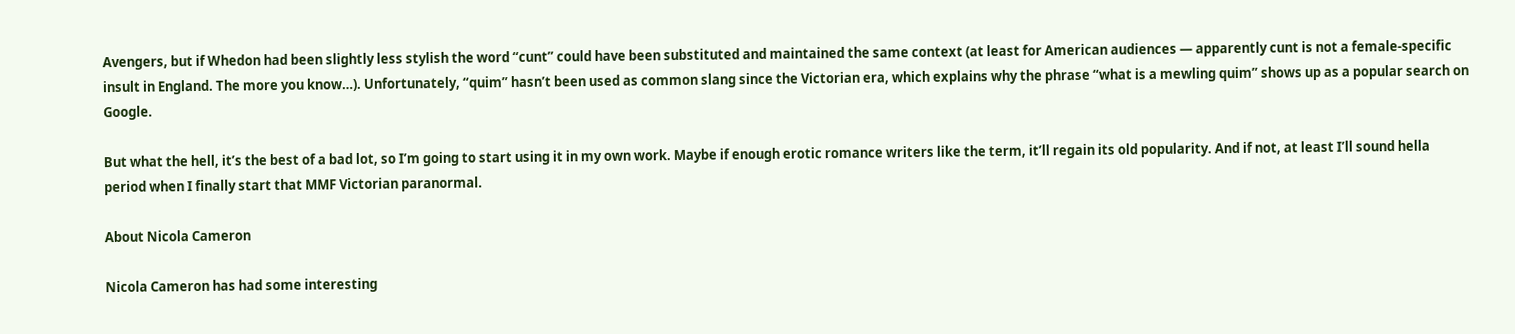Avengers, but if Whedon had been slightly less stylish the word “cunt” could have been substituted and maintained the same context (at least for American audiences — apparently cunt is not a female-specific insult in England. The more you know…). Unfortunately, “quim” hasn’t been used as common slang since the Victorian era, which explains why the phrase “what is a mewling quim” shows up as a popular search on Google.

But what the hell, it’s the best of a bad lot, so I’m going to start using it in my own work. Maybe if enough erotic romance writers like the term, it’ll regain its old popularity. And if not, at least I’ll sound hella period when I finally start that MMF Victorian paranormal.

About Nicola Cameron

Nicola Cameron has had some interesting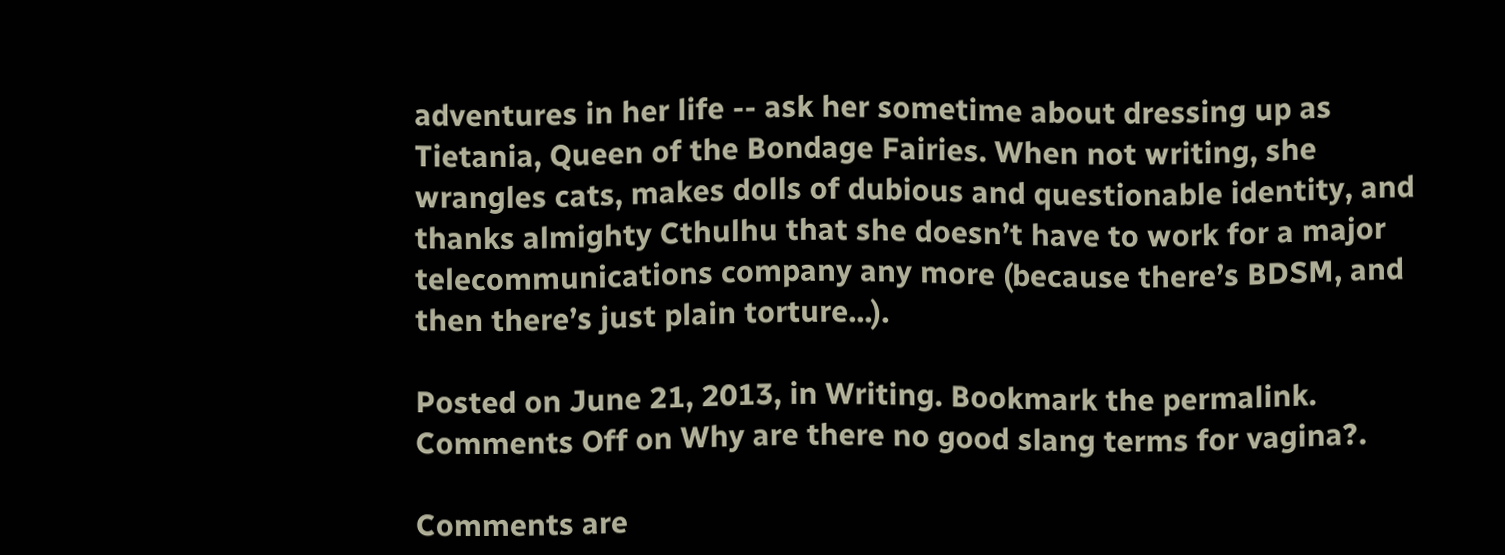adventures in her life -- ask her sometime about dressing up as Tietania, Queen of the Bondage Fairies. When not writing, she wrangles cats, makes dolls of dubious and questionable identity, and thanks almighty Cthulhu that she doesn’t have to work for a major telecommunications company any more (because there’s BDSM, and then there’s just plain torture...).

Posted on June 21, 2013, in Writing. Bookmark the permalink. Comments Off on Why are there no good slang terms for vagina?.

Comments are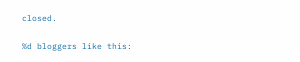closed.

%d bloggers like this: